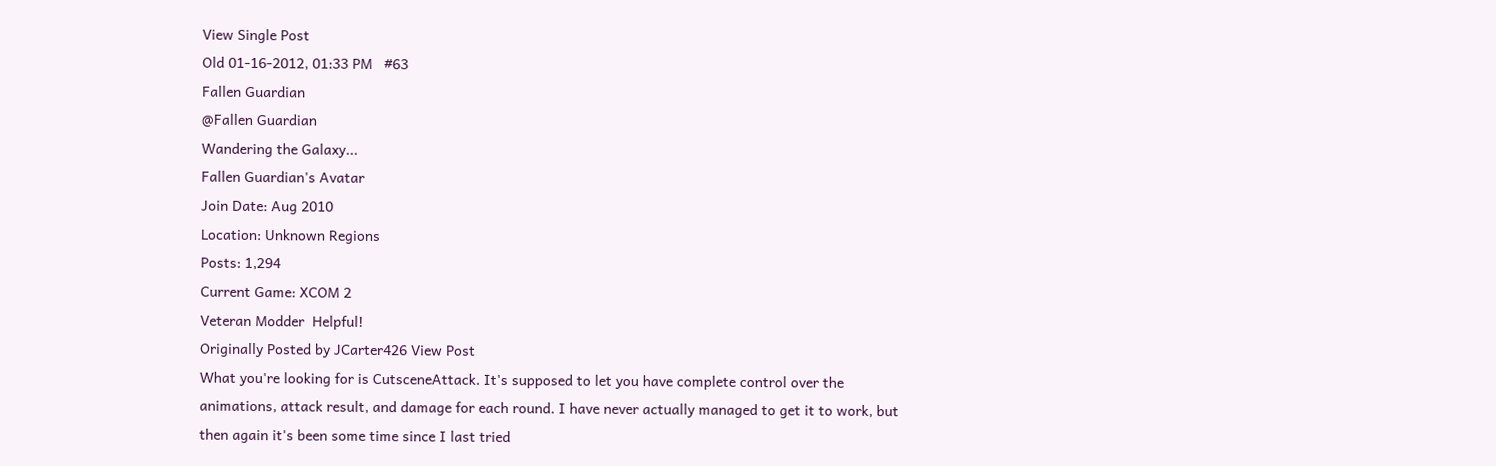View Single Post
Old 01-16-2012, 01:33 PM   #63
Fallen Guardian
@Fallen Guardian
Wandering the Galaxy...
Fallen Guardian's Avatar
Join Date: Aug 2010
Location: Unknown Regions
Posts: 1,294
Current Game: XCOM 2
Veteran Modder  Helpful!
Originally Posted by JCarter426 View Post
What you're looking for is CutsceneAttack. It's supposed to let you have complete control over the animations, attack result, and damage for each round. I have never actually managed to get it to work, but then again it's been some time since I last tried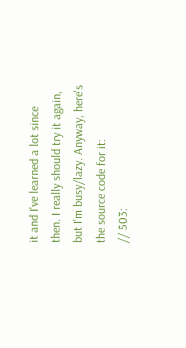it and I've learned a lot since then. I really should try it again, but I'm busy/lazy. Anyway, here's the source code for it:
// 503: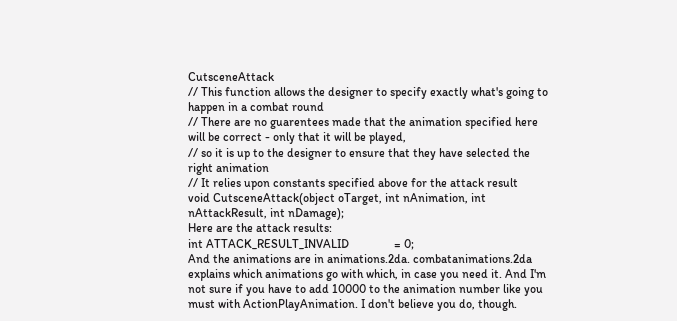CutsceneAttack
// This function allows the designer to specify exactly what's going to happen in a combat round
// There are no guarentees made that the animation specified here will be correct - only that it will be played,
// so it is up to the designer to ensure that they have selected the right animation
// It relies upon constants specified above for the attack result
void CutsceneAttack(object oTarget, int nAnimation, int nAttackResult, int nDamage);
Here are the attack results:
int ATTACK_RESULT_INVALID               = 0;
And the animations are in animations.2da. combatanimations.2da explains which animations go with which, in case you need it. And I'm not sure if you have to add 10000 to the animation number like you must with ActionPlayAnimation. I don't believe you do, though.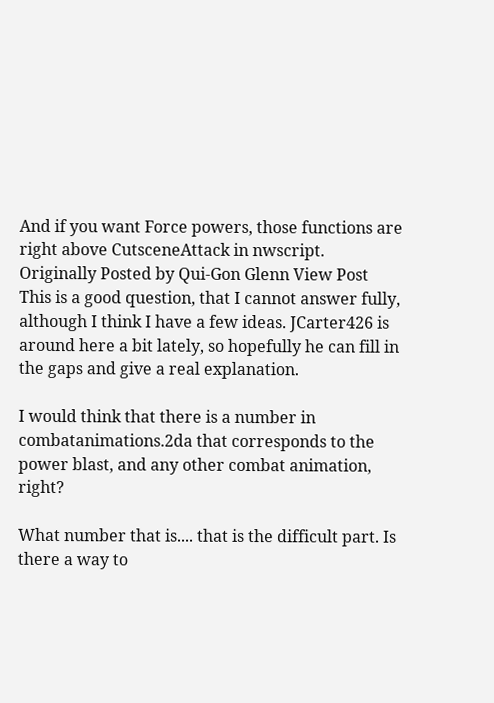And if you want Force powers, those functions are right above CutsceneAttack in nwscript.
Originally Posted by Qui-Gon Glenn View Post
This is a good question, that I cannot answer fully, although I think I have a few ideas. JCarter426 is around here a bit lately, so hopefully he can fill in the gaps and give a real explanation.

I would think that there is a number in combatanimations.2da that corresponds to the power blast, and any other combat animation, right?

What number that is.... that is the difficult part. Is there a way to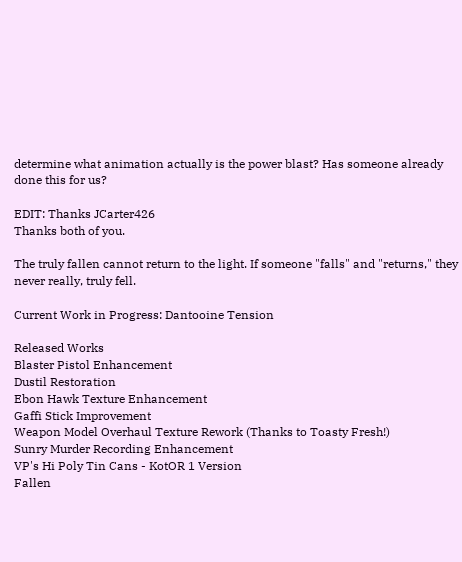determine what animation actually is the power blast? Has someone already done this for us?

EDIT: Thanks JCarter426
Thanks both of you.

The truly fallen cannot return to the light. If someone "falls" and "returns," they never really, truly fell.

Current Work in Progress: Dantooine Tension

Released Works
Blaster Pistol Enhancement
Dustil Restoration
Ebon Hawk Texture Enhancement
Gaffi Stick Improvement
Weapon Model Overhaul Texture Rework (Thanks to Toasty Fresh!)
Sunry Murder Recording Enhancement
VP's Hi Poly Tin Cans - KotOR 1 Version
Fallen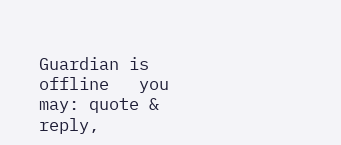Guardian is offline   you may: quote & reply,